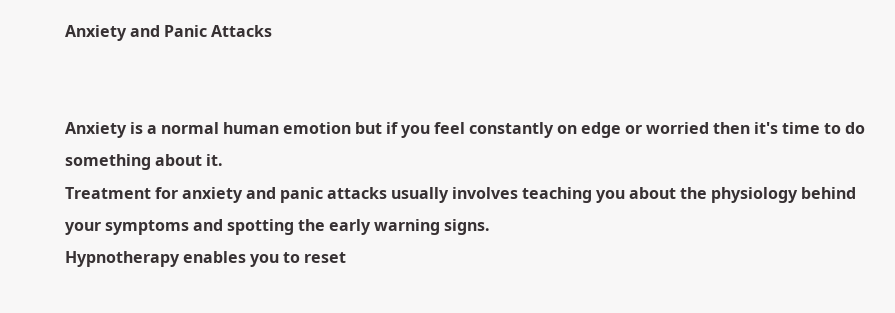Anxiety and Panic Attacks


Anxiety is a normal human emotion but if you feel constantly on edge or worried then it's time to do something about it.
Treatment for anxiety and panic attacks usually involves teaching you about the physiology behind your symptoms and spotting the early warning signs.
Hypnotherapy enables you to reset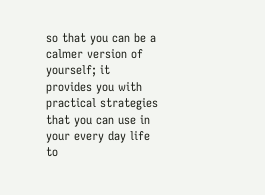so that you can be a calmer version of yourself; it provides you with practical strategies that you can use in your every day life to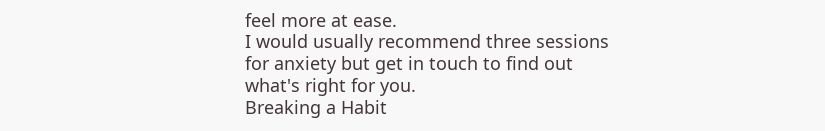feel more at ease.
I would usually recommend three sessions for anxiety but get in touch to find out what's right for you.
Breaking a Habit